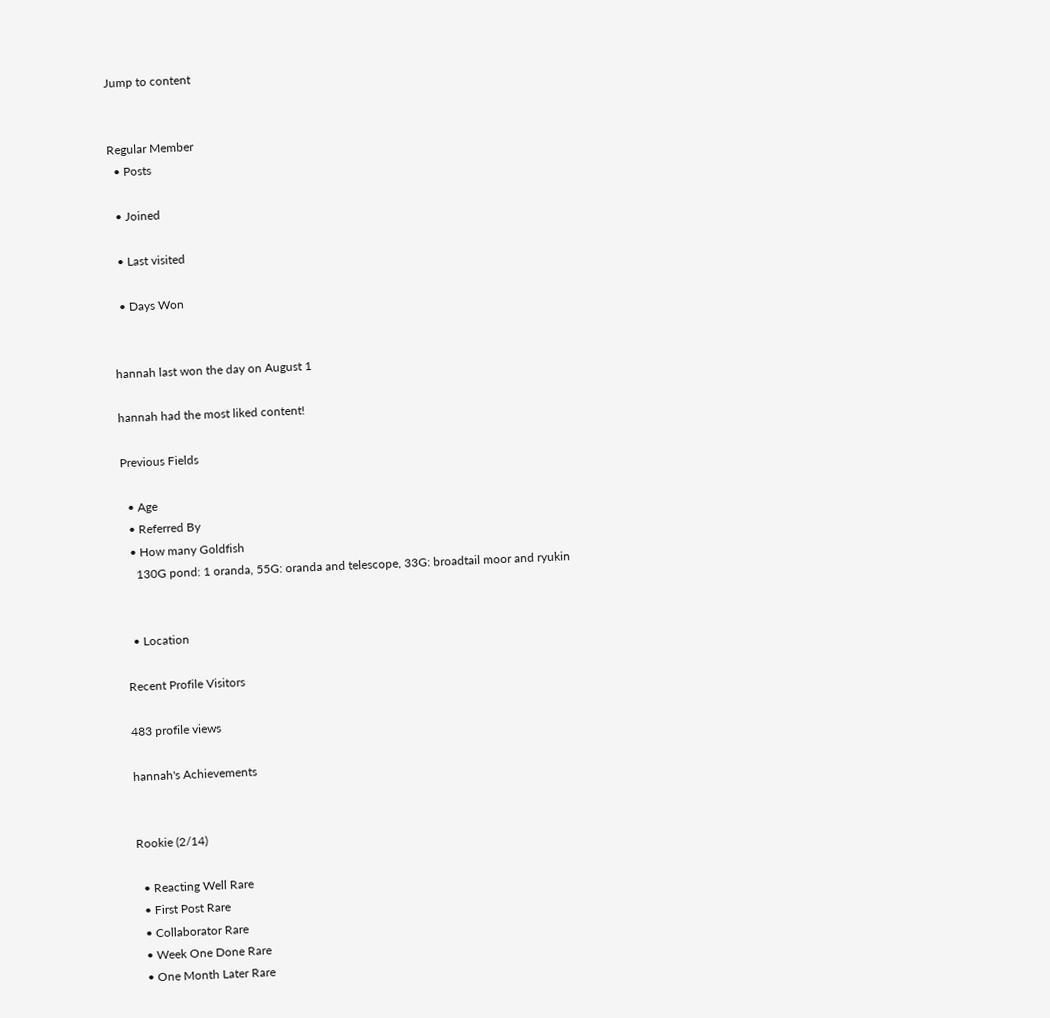Jump to content


Regular Member
  • Posts

  • Joined

  • Last visited

  • Days Won


hannah last won the day on August 1

hannah had the most liked content!

Previous Fields

  • Age
  • Referred By
  • How many Goldfish
    130G pond: 1 oranda, 55G: oranda and telescope, 33G: broadtail moor and ryukin


  • Location

Recent Profile Visitors

483 profile views

hannah's Achievements


Rookie (2/14)

  • Reacting Well Rare
  • First Post Rare
  • Collaborator Rare
  • Week One Done Rare
  • One Month Later Rare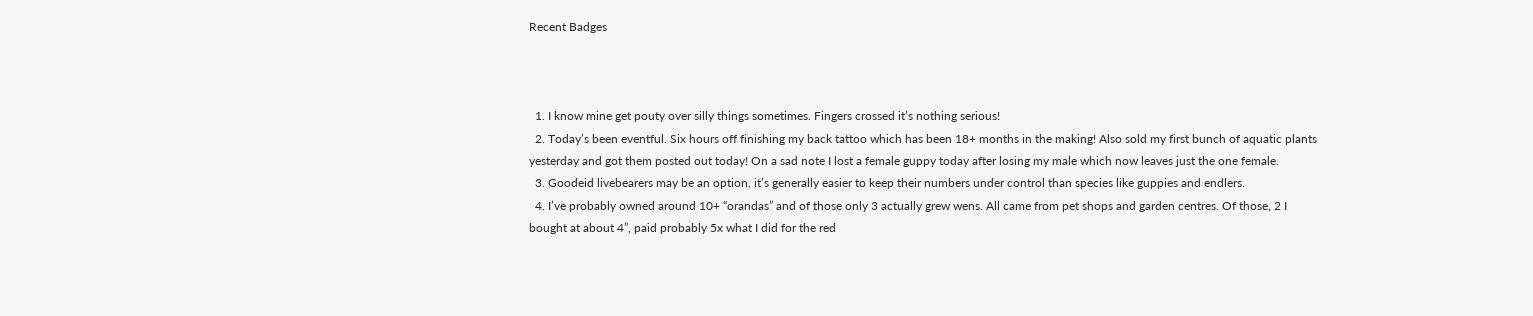Recent Badges



  1. I know mine get pouty over silly things sometimes. Fingers crossed it’s nothing serious!
  2. Today’s been eventful. Six hours off finishing my back tattoo which has been 18+ months in the making! Also sold my first bunch of aquatic plants yesterday and got them posted out today! On a sad note I lost a female guppy today after losing my male which now leaves just the one female.
  3. Goodeid livebearers may be an option, it’s generally easier to keep their numbers under control than species like guppies and endlers.
  4. I’ve probably owned around 10+ “orandas” and of those only 3 actually grew wens. All came from pet shops and garden centres. Of those, 2 I bought at about 4”, paid probably 5x what I did for the red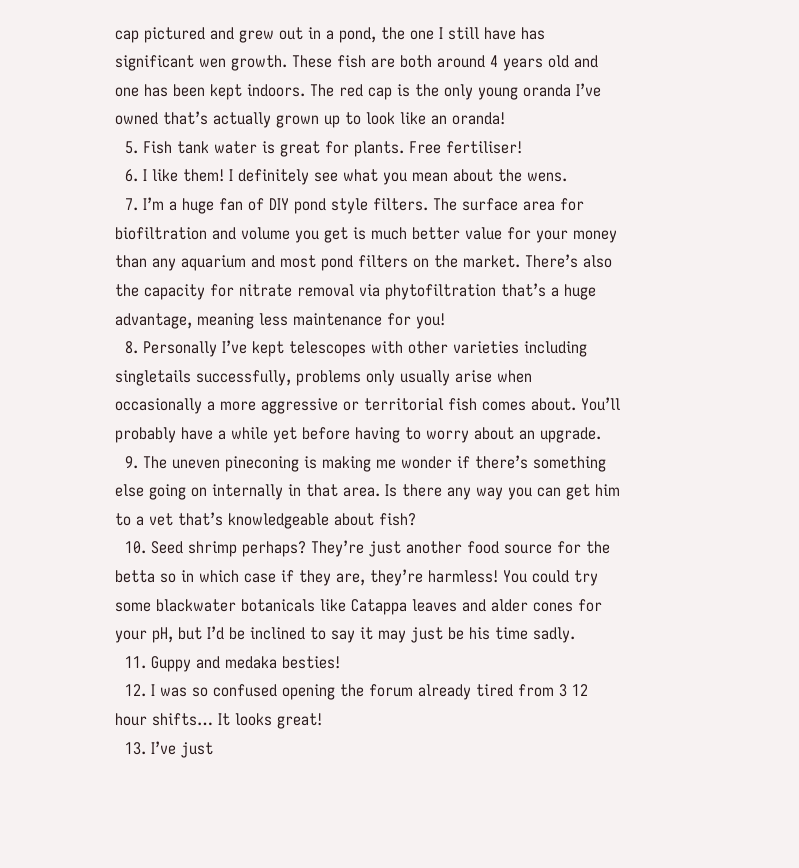cap pictured and grew out in a pond, the one I still have has significant wen growth. These fish are both around 4 years old and one has been kept indoors. The red cap is the only young oranda I’ve owned that’s actually grown up to look like an oranda!
  5. Fish tank water is great for plants. Free fertiliser!
  6. I like them! I definitely see what you mean about the wens.
  7. I’m a huge fan of DIY pond style filters. The surface area for biofiltration and volume you get is much better value for your money than any aquarium and most pond filters on the market. There’s also the capacity for nitrate removal via phytofiltration that’s a huge advantage, meaning less maintenance for you!
  8. Personally I’ve kept telescopes with other varieties including singletails successfully, problems only usually arise when occasionally a more aggressive or territorial fish comes about. You’ll probably have a while yet before having to worry about an upgrade.
  9. The uneven pineconing is making me wonder if there’s something else going on internally in that area. Is there any way you can get him to a vet that’s knowledgeable about fish?
  10. Seed shrimp perhaps? They’re just another food source for the betta so in which case if they are, they’re harmless! You could try some blackwater botanicals like Catappa leaves and alder cones for your pH, but I’d be inclined to say it may just be his time sadly.
  11. Guppy and medaka besties!
  12. I was so confused opening the forum already tired from 3 12 hour shifts… It looks great!
  13. I’ve just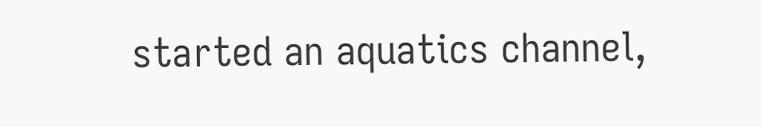started an aquatics channel,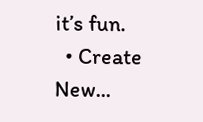it’s fun.
  • Create New...